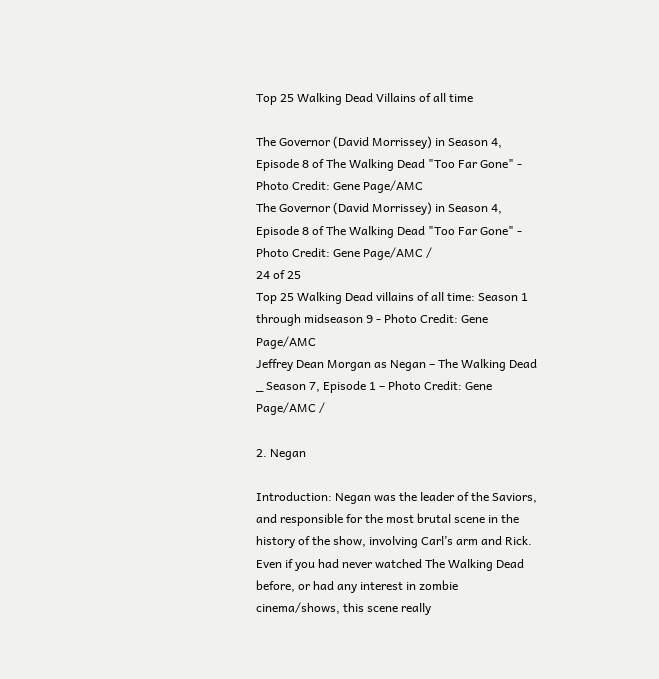Top 25 Walking Dead Villains of all time

The Governor (David Morrissey) in Season 4, Episode 8 of The Walking Dead "Too Far Gone" - Photo Credit: Gene Page/AMC
The Governor (David Morrissey) in Season 4, Episode 8 of The Walking Dead "Too Far Gone" - Photo Credit: Gene Page/AMC /
24 of 25
Top 25 Walking Dead villains of all time: Season 1 through midseason 9 - Photo Credit: Gene Page/AMC
Jeffrey Dean Morgan as Negan – The Walking Dead _ Season 7, Episode 1 – Photo Credit: Gene Page/AMC /

2. Negan

Introduction: Negan was the leader of the Saviors, and responsible for the most brutal scene in the history of the show, involving Carl’s arm and Rick. Even if you had never watched The Walking Dead before, or had any interest in zombie cinema/shows, this scene really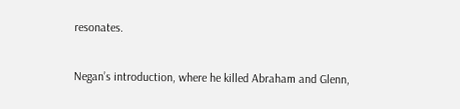resonates.

Negan’s introduction, where he killed Abraham and Glenn,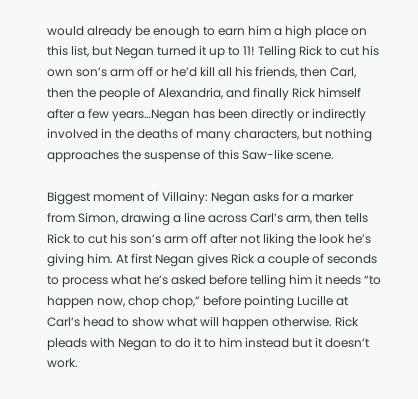would already be enough to earn him a high place on this list, but Negan turned it up to 11! Telling Rick to cut his own son’s arm off or he’d kill all his friends, then Carl, then the people of Alexandria, and finally Rick himself after a few years…Negan has been directly or indirectly involved in the deaths of many characters, but nothing approaches the suspense of this Saw-like scene.

Biggest moment of Villainy: Negan asks for a marker from Simon, drawing a line across Carl’s arm, then tells Rick to cut his son’s arm off after not liking the look he’s giving him. At first Negan gives Rick a couple of seconds to process what he’s asked before telling him it needs “to happen now, chop chop,” before pointing Lucille at Carl’s head to show what will happen otherwise. Rick pleads with Negan to do it to him instead but it doesn’t work.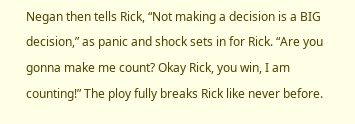Negan then tells Rick, “Not making a decision is a BIG decision,” as panic and shock sets in for Rick. “Are you gonna make me count? Okay Rick, you win, I am counting!” The ploy fully breaks Rick like never before.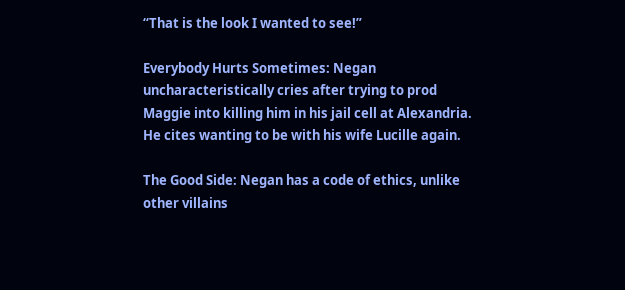“That is the look I wanted to see!”

Everybody Hurts Sometimes: Negan uncharacteristically cries after trying to prod Maggie into killing him in his jail cell at Alexandria. He cites wanting to be with his wife Lucille again.

The Good Side: Negan has a code of ethics, unlike other villains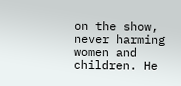on the show, never harming women and children. He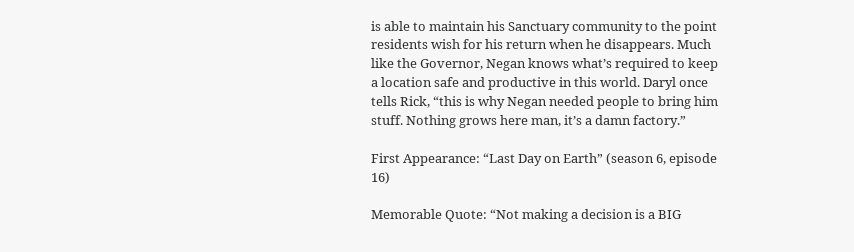is able to maintain his Sanctuary community to the point residents wish for his return when he disappears. Much like the Governor, Negan knows what’s required to keep a location safe and productive in this world. Daryl once tells Rick, “this is why Negan needed people to bring him stuff. Nothing grows here man, it’s a damn factory.”

First Appearance: “Last Day on Earth” (season 6, episode 16)

Memorable Quote: “Not making a decision is a BIG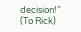decision!” (To Rick)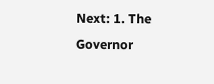Next: 1. The Governor